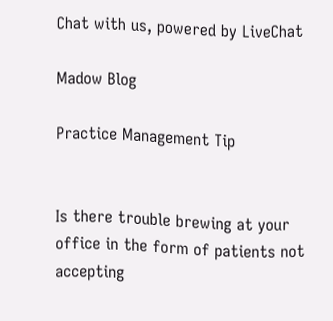Chat with us, powered by LiveChat

Madow Blog

Practice Management Tip


Is there trouble brewing at your office in the form of patients not accepting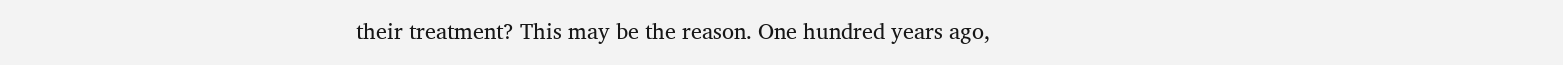their treatment? This may be the reason. One hundred years ago,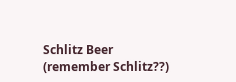Schlitz Beer (remember Schlitz??)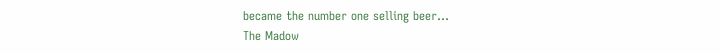became the number one selling beer…
The Madow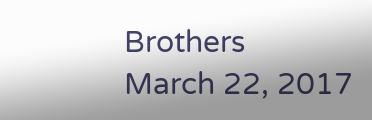Brothers
March 22, 2017